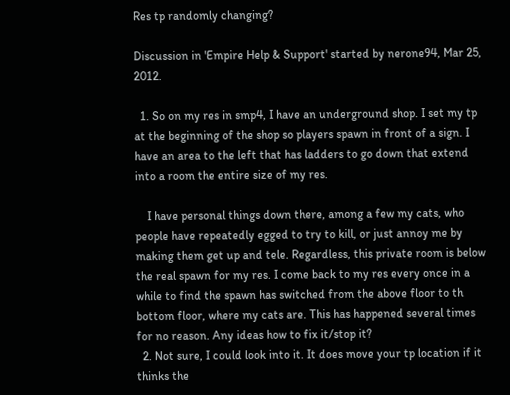Res tp randomly changing?

Discussion in 'Empire Help & Support' started by nerone94, Mar 25, 2012.

  1. So on my res in smp4, I have an underground shop. I set my tp at the beginning of the shop so players spawn in front of a sign. I have an area to the left that has ladders to go down that extend into a room the entire size of my res.

    I have personal things down there, among a few my cats, who people have repeatedly egged to try to kill, or just annoy me by making them get up and tele. Regardless, this private room is below the real spawn for my res. I come back to my res every once in a while to find the spawn has switched from the above floor to th bottom floor, where my cats are. This has happened several times for no reason. Any ideas how to fix it/stop it?
  2. Not sure, I could look into it. It does move your tp location if it thinks the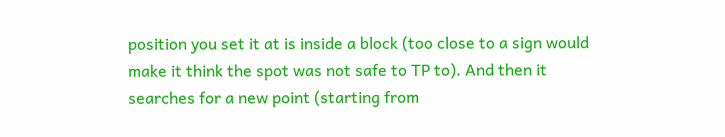position you set it at is inside a block (too close to a sign would make it think the spot was not safe to TP to). And then it searches for a new point (starting from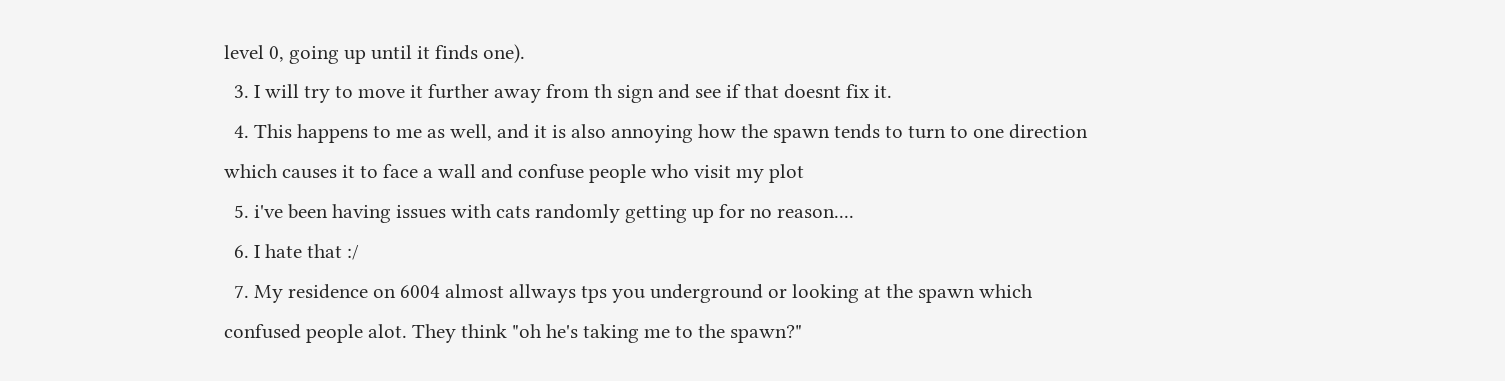level 0, going up until it finds one).
  3. I will try to move it further away from th sign and see if that doesnt fix it.
  4. This happens to me as well, and it is also annoying how the spawn tends to turn to one direction which causes it to face a wall and confuse people who visit my plot
  5. i've been having issues with cats randomly getting up for no reason....
  6. I hate that :/
  7. My residence on 6004 almost allways tps you underground or looking at the spawn which confused people alot. They think "oh he's taking me to the spawn?"